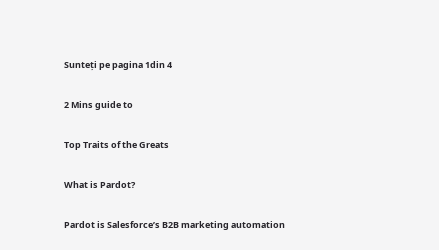Sunteți pe pagina 1din 4

2 Mins guide to

Top Traits of the Greats

What is Pardot?

Pardot is Salesforce’s B2B marketing automation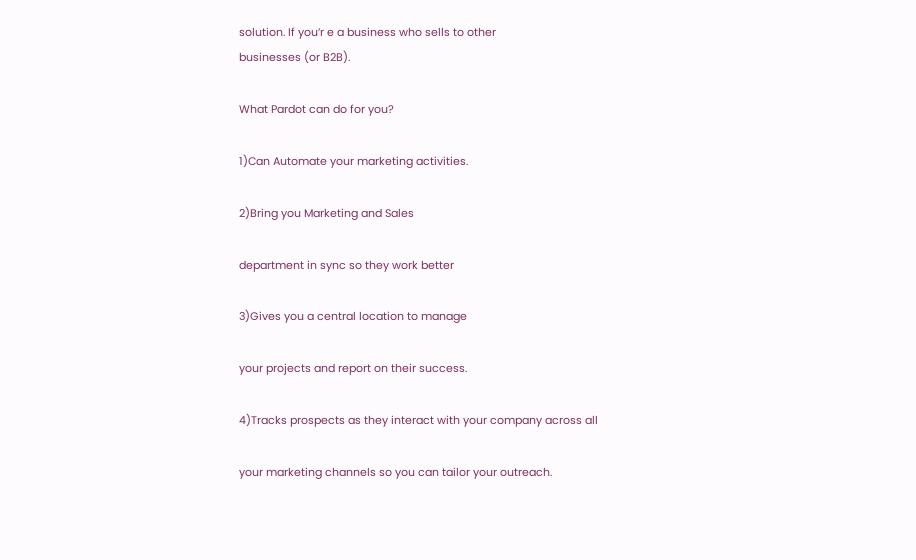solution. If you’r e a business who sells to other
businesses (or B2B).

What Pardot can do for you?

1)Can Automate your marketing activities.

2)Bring you Marketing and Sales

department in sync so they work better

3)Gives you a central location to manage

your projects and report on their success.

4)Tracks prospects as they interact with your company across all

your marketing channels so you can tailor your outreach.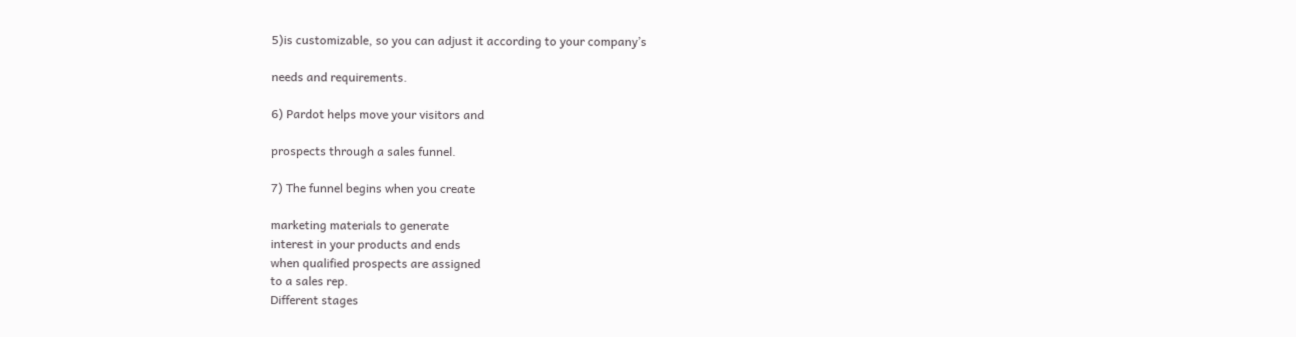5)is customizable, so you can adjust it according to your company’s

needs and requirements.

6) Pardot helps move your visitors and

prospects through a sales funnel.

7) The funnel begins when you create

marketing materials to generate
interest in your products and ends
when qualified prospects are assigned
to a sales rep.
Different stages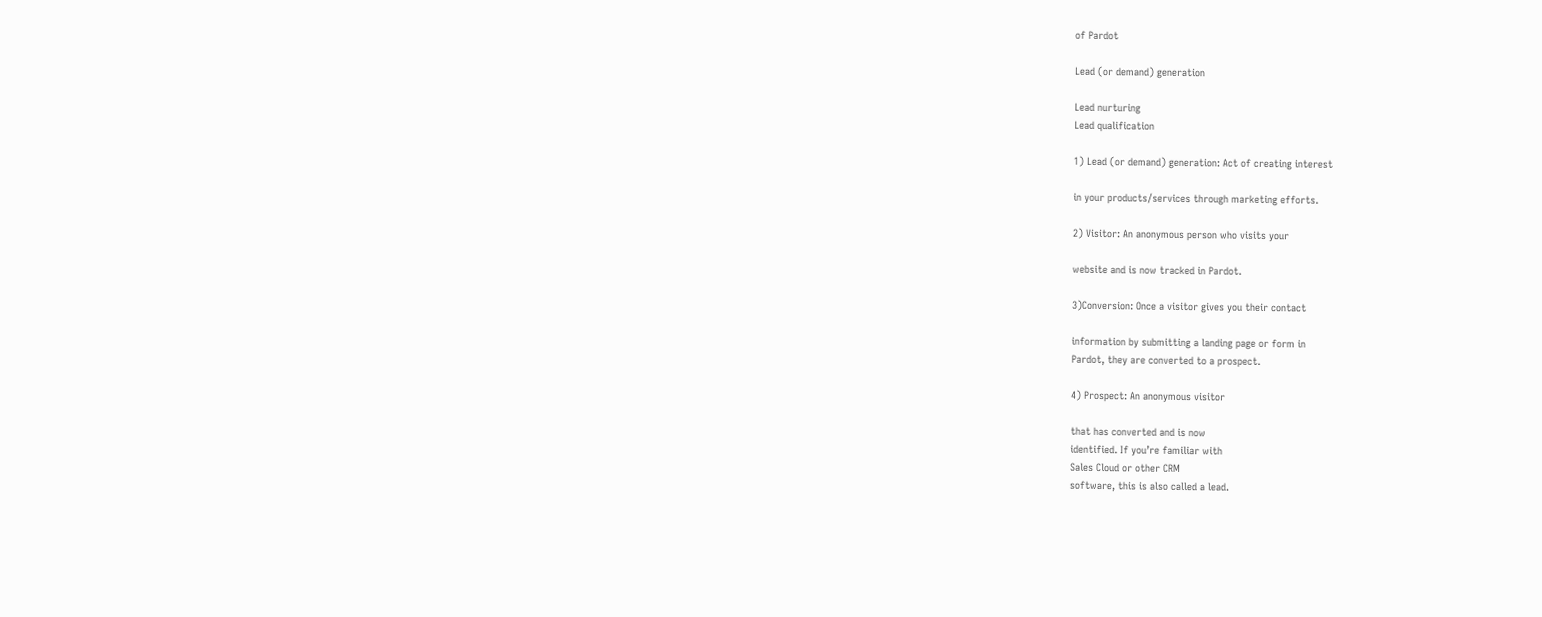of Pardot

Lead (or demand) generation

Lead nurturing
Lead qualification

1) Lead (or demand) generation: Act of creating interest

in your products/services through marketing efforts.

2) Visitor: An anonymous person who visits your

website and is now tracked in Pardot.

3)Conversion: Once a visitor gives you their contact

information by submitting a landing page or form in
Pardot, they are converted to a prospect.

4) Prospect: An anonymous visitor

that has converted and is now
identified. If you’re familiar with
Sales Cloud or other CRM
software, this is also called a lead.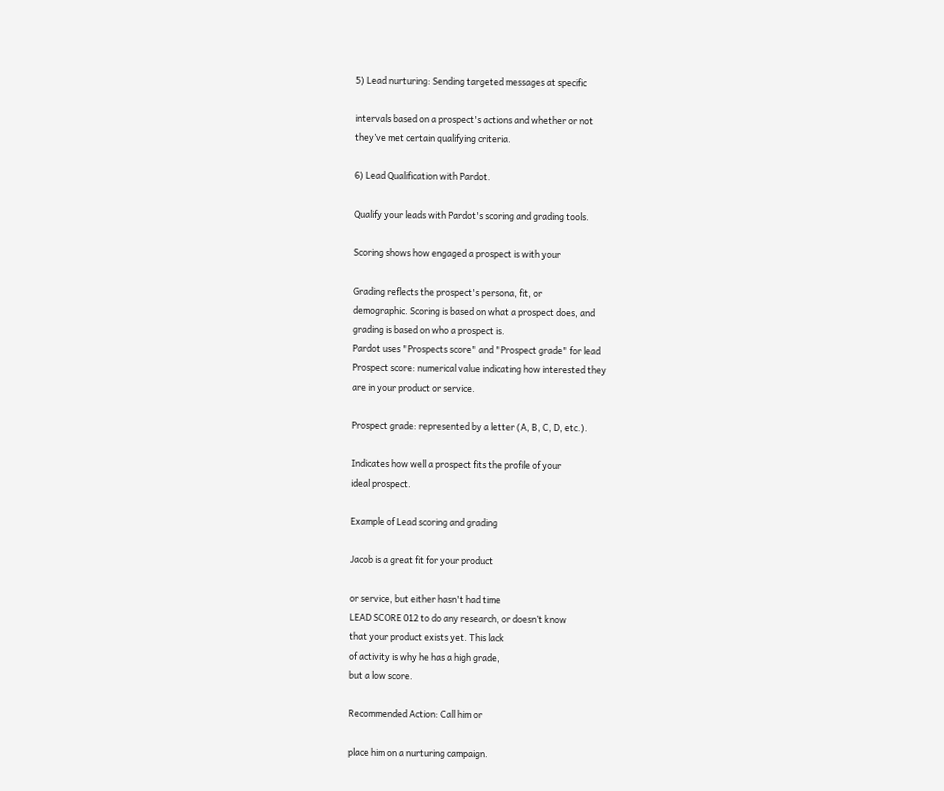5) Lead nurturing: Sending targeted messages at specific

intervals based on a prospect's actions and whether or not
they’ve met certain qualifying criteria.

6) Lead Qualification with Pardot.

Qualify your leads with Pardot's scoring and grading tools.

Scoring shows how engaged a prospect is with your

Grading reflects the prospect's persona, fit, or
demographic. Scoring is based on what a prospect does, and
grading is based on who a prospect is.
Pardot uses "Prospects score" and "Prospect grade" for lead
Prospect score: numerical value indicating how interested they
are in your product or service.

Prospect grade: represented by a letter (A, B, C, D, etc.).

Indicates how well a prospect fits the profile of your
ideal prospect.

Example of Lead scoring and grading

Jacob is a great fit for your product

or service, but either hasn't had time
LEAD SCORE 012 to do any research, or doesn’t know
that your product exists yet. This lack
of activity is why he has a high grade,
but a low score.

Recommended Action: Call him or

place him on a nurturing campaign.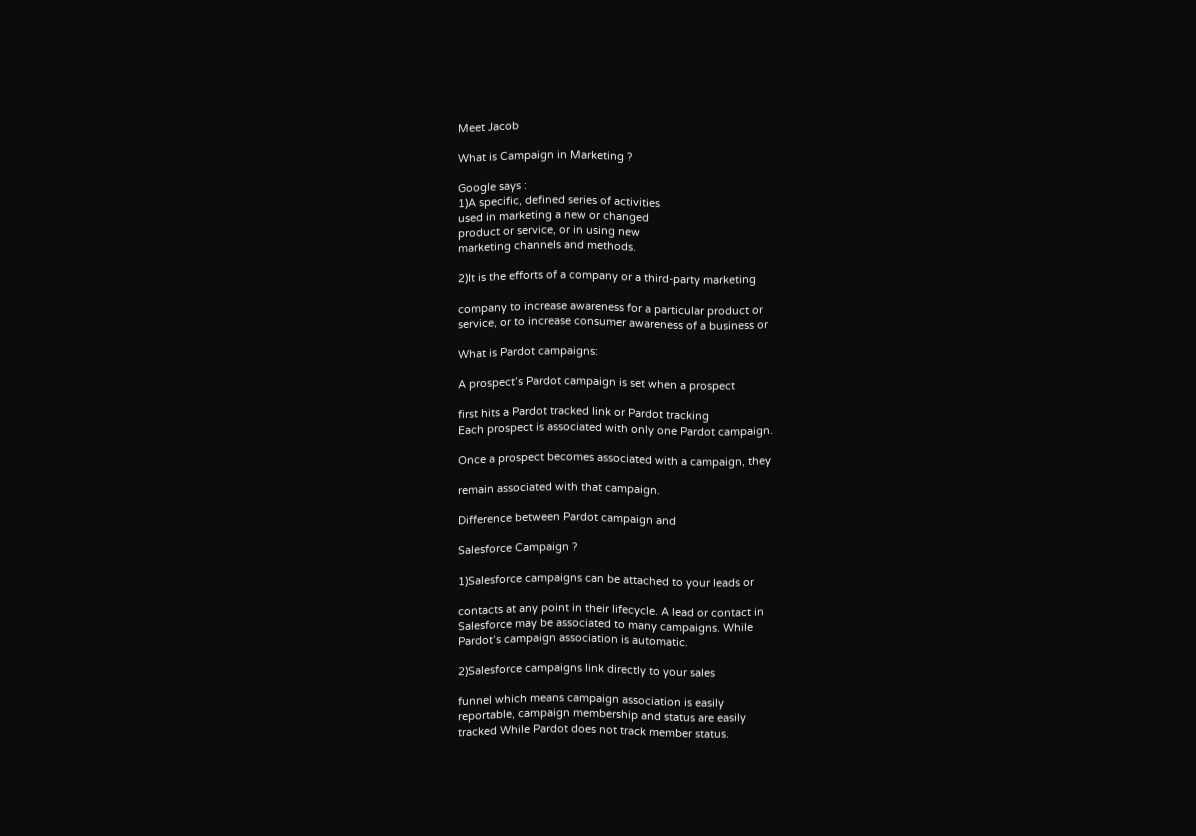Meet Jacob

What is Campaign in Marketing ?

Google says :
1)A specific, defined series of activities
used in marketing a new or changed
product or service, or in using new
marketing channels and methods.

2)It is the efforts of a company or a third-party marketing

company to increase awareness for a particular product or
service, or to increase consumer awareness of a business or

What is Pardot campaigns:

A prospect’s Pardot campaign is set when a prospect

first hits a Pardot tracked link or Pardot tracking
Each prospect is associated with only one Pardot campaign.

Once a prospect becomes associated with a campaign, they

remain associated with that campaign.

Difference between Pardot campaign and

Salesforce Campaign ?

1)Salesforce campaigns can be attached to your leads or

contacts at any point in their lifecycle. A lead or contact in
Salesforce may be associated to many campaigns. While
Pardot’s campaign association is automatic.

2)Salesforce campaigns link directly to your sales

funnel which means campaign association is easily
reportable, campaign membership and status are easily
tracked While Pardot does not track member status.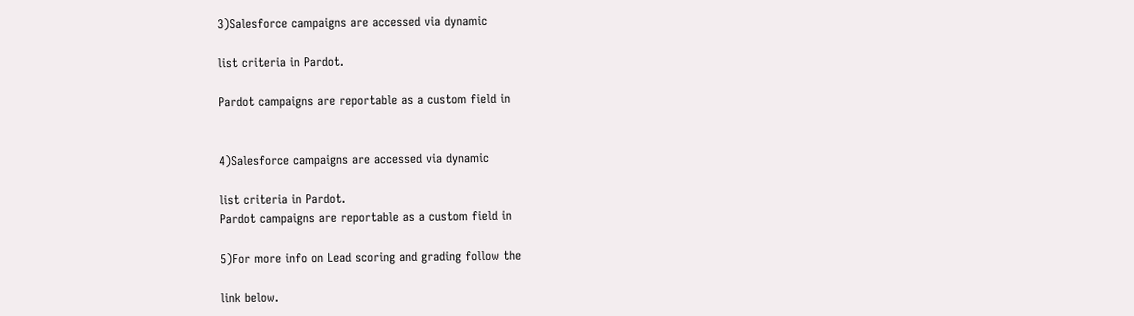3)Salesforce campaigns are accessed via dynamic

list criteria in Pardot.

Pardot campaigns are reportable as a custom field in


4)Salesforce campaigns are accessed via dynamic

list criteria in Pardot.
Pardot campaigns are reportable as a custom field in

5)For more info on Lead scoring and grading follow the

link below.